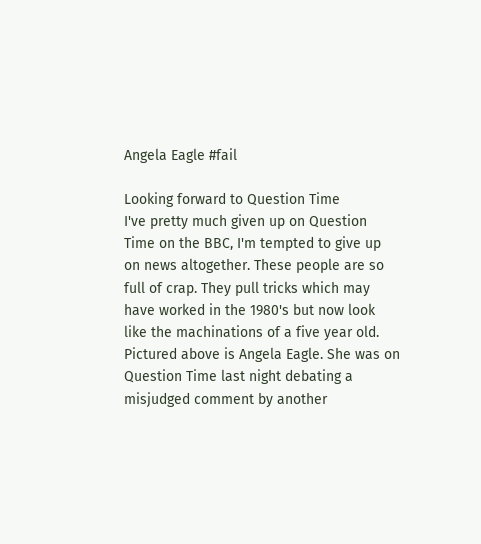Angela Eagle #fail

Looking forward to Question Time
I've pretty much given up on Question Time on the BBC, I'm tempted to give up on news altogether. These people are so full of crap. They pull tricks which may have worked in the 1980's but now look like the machinations of a five year old. Pictured above is Angela Eagle. She was on Question Time last night debating a misjudged comment by another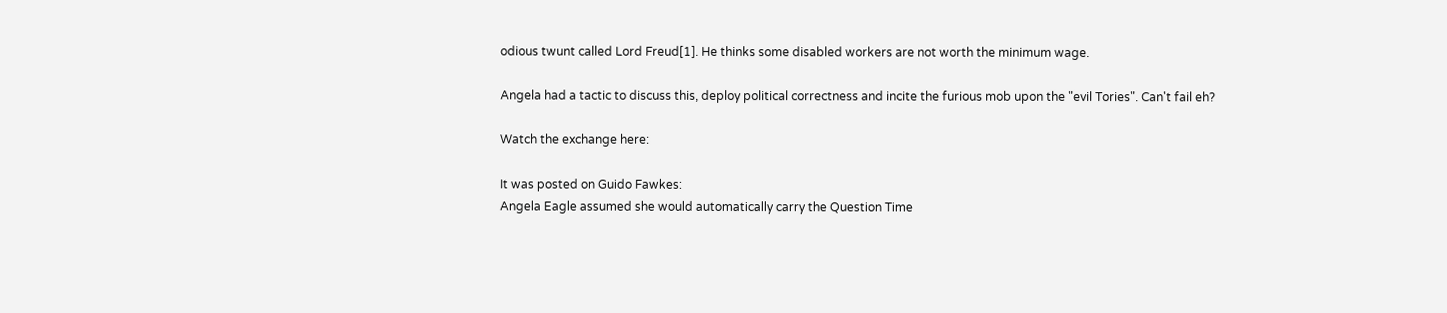odious twunt called Lord Freud[1]. He thinks some disabled workers are not worth the minimum wage.

Angela had a tactic to discuss this, deploy political correctness and incite the furious mob upon the "evil Tories". Can't fail eh?

Watch the exchange here:

It was posted on Guido Fawkes:
Angela Eagle assumed she would automatically carry the Question Time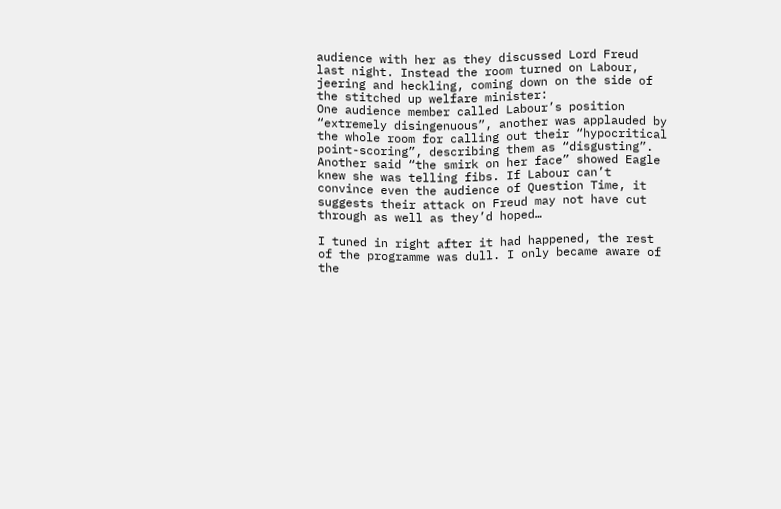audience with her as they discussed Lord Freud last night. Instead the room turned on Labour, jeering and heckling, coming down on the side of the stitched up welfare minister:
One audience member called Labour’s position “extremely disingenuous”, another was applauded by the whole room for calling out their “hypocritical point-scoring”, describing them as “disgusting”. Another said “the smirk on her face” showed Eagle knew she was telling fibs. If Labour can’t convince even the audience of Question Time, it suggests their attack on Freud may not have cut through as well as they’d hoped…

I tuned in right after it had happened, the rest of the programme was dull. I only became aware of the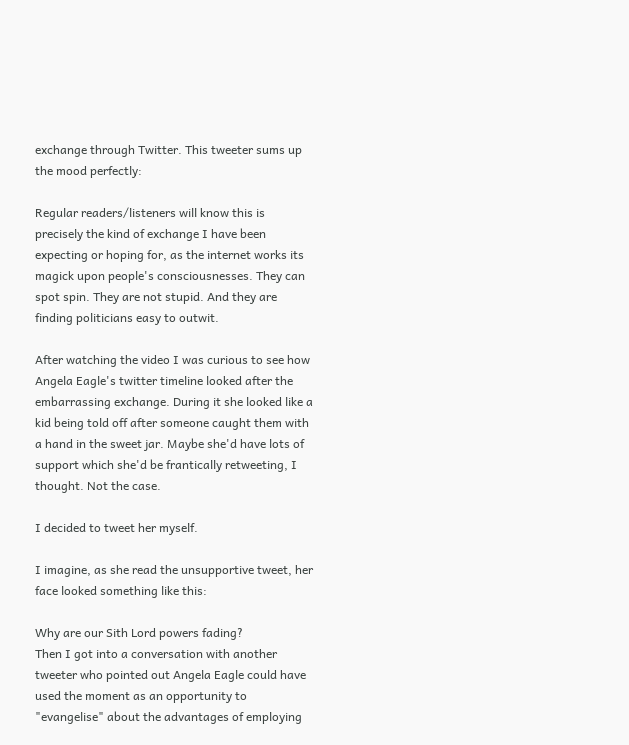exchange through Twitter. This tweeter sums up the mood perfectly:

Regular readers/listeners will know this is precisely the kind of exchange I have been expecting or hoping for, as the internet works its magick upon people's consciousnesses. They can spot spin. They are not stupid. And they are finding politicians easy to outwit.

After watching the video I was curious to see how Angela Eagle's twitter timeline looked after the embarrassing exchange. During it she looked like a kid being told off after someone caught them with a hand in the sweet jar. Maybe she'd have lots of support which she'd be frantically retweeting, I thought. Not the case.

I decided to tweet her myself.

I imagine, as she read the unsupportive tweet, her face looked something like this:

Why are our Sith Lord powers fading?
Then I got into a conversation with another tweeter who pointed out Angela Eagle could have used the moment as an opportunity to "evangelise" about the advantages of employing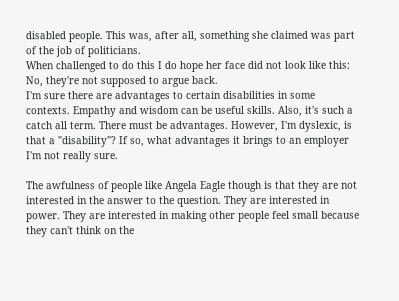disabled people. This was, after all, something she claimed was part of the job of politicians.
When challenged to do this I do hope her face did not look like this:
No, they're not supposed to argue back.
I'm sure there are advantages to certain disabilities in some contexts. Empathy and wisdom can be useful skills. Also, it's such a catch all term. There must be advantages. However, I'm dyslexic, is that a "disability"? If so, what advantages it brings to an employer I'm not really sure.

The awfulness of people like Angela Eagle though is that they are not interested in the answer to the question. They are interested in power. They are interested in making other people feel small because they can't think on the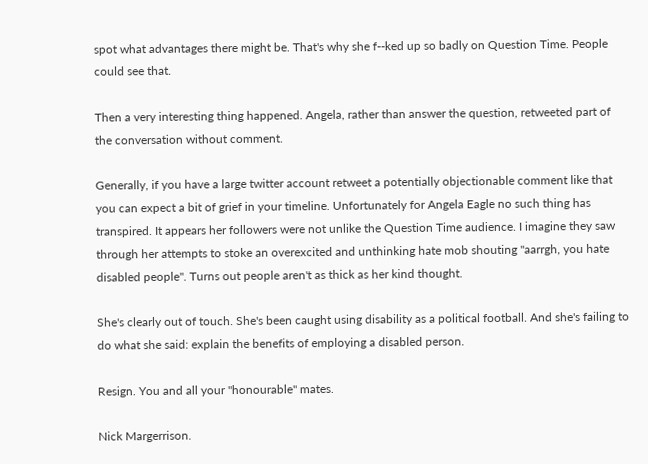spot what advantages there might be. That's why she f--ked up so badly on Question Time. People could see that.

Then a very interesting thing happened. Angela, rather than answer the question, retweeted part of the conversation without comment.

Generally, if you have a large twitter account retweet a potentially objectionable comment like that you can expect a bit of grief in your timeline. Unfortunately for Angela Eagle no such thing has transpired. It appears her followers were not unlike the Question Time audience. I imagine they saw through her attempts to stoke an overexcited and unthinking hate mob shouting "aarrgh, you hate disabled people". Turns out people aren't as thick as her kind thought.

She's clearly out of touch. She's been caught using disability as a political football. And she's failing to do what she said: explain the benefits of employing a disabled person.

Resign. You and all your "honourable" mates.

Nick Margerrison.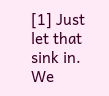[1] Just let that sink in. We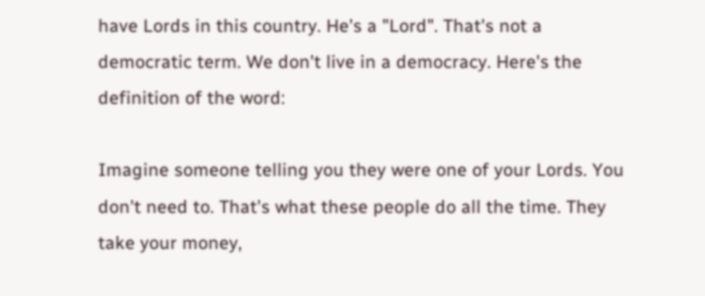have Lords in this country. He's a "Lord". That's not a democratic term. We don't live in a democracy. Here's the definition of the word:

Imagine someone telling you they were one of your Lords. You don't need to. That's what these people do all the time. They take your money,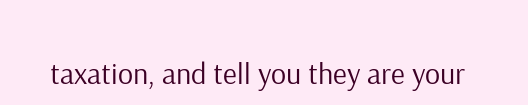taxation, and tell you they are your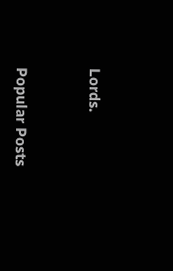Lords.


Popular Posts